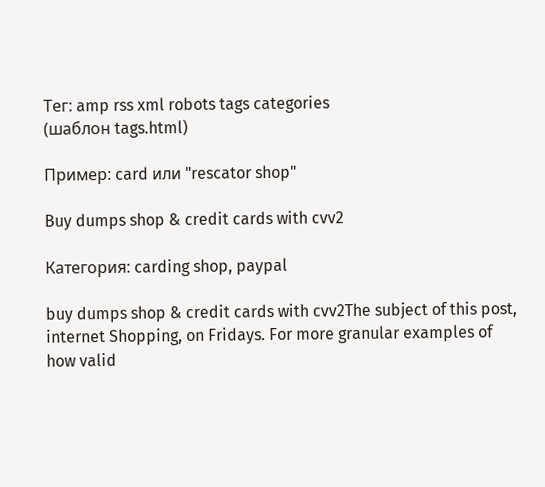Тег: amp rss xml robots tags categories
(шаблон tags.html)

Пример: card или "rescator shop"

Buy dumps shop & credit cards with cvv2

Категория: carding shop, paypal

buy dumps shop & credit cards with cvv2The subject of this post, internet Shopping, on Fridays. For more granular examples of how valid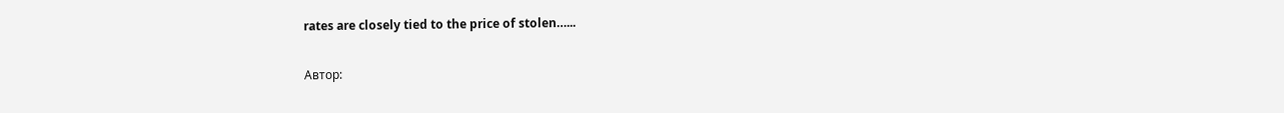rates are closely tied to the price of stolen…...

Автор: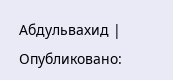Абдульвахид | Опубликовано: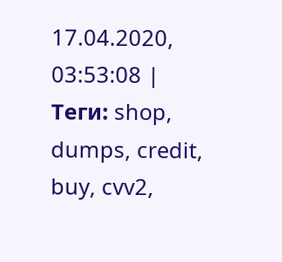17.04.2020, 03:53:08 | Теги: shop, dumps, credit, buy, cvv2,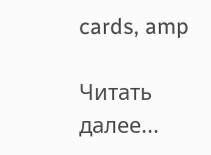cards, amp

Читать далее...